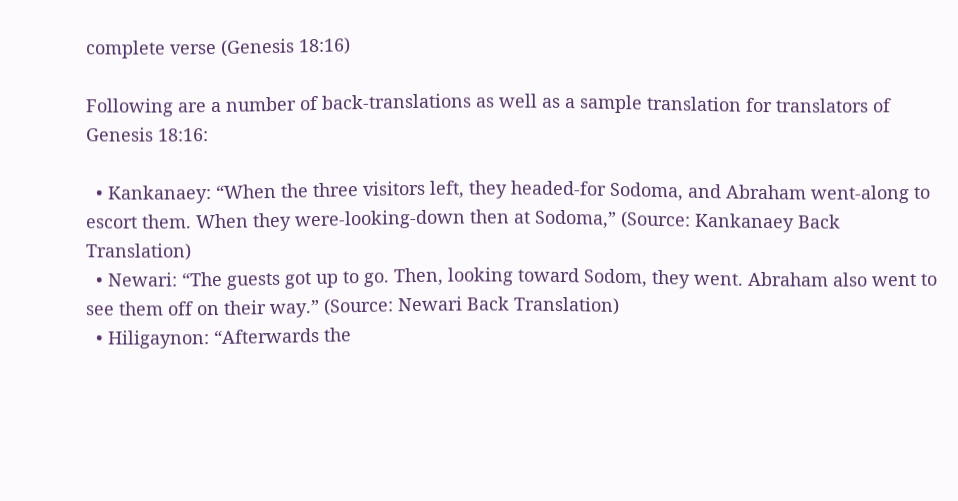complete verse (Genesis 18:16)

Following are a number of back-translations as well as a sample translation for translators of Genesis 18:16:

  • Kankanaey: “When the three visitors left, they headed-for Sodoma, and Abraham went-along to escort them. When they were-looking-down then at Sodoma,” (Source: Kankanaey Back Translation)
  • Newari: “The guests got up to go. Then, looking toward Sodom, they went. Abraham also went to see them off on their way.” (Source: Newari Back Translation)
  • Hiligaynon: “Afterwards the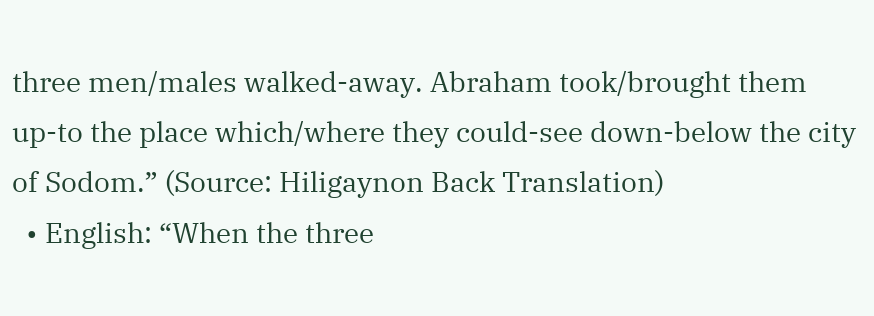three men/males walked-away. Abraham took/brought them up-to the place which/where they could-see down-below the city of Sodom.” (Source: Hiligaynon Back Translation)
  • English: “When the three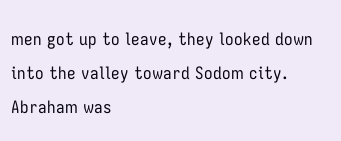men got up to leave, they looked down into the valley toward Sodom city. Abraham was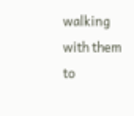walking with them to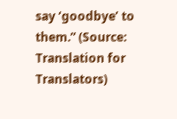say ‘goodbye’ to them.” (Source: Translation for Translators)